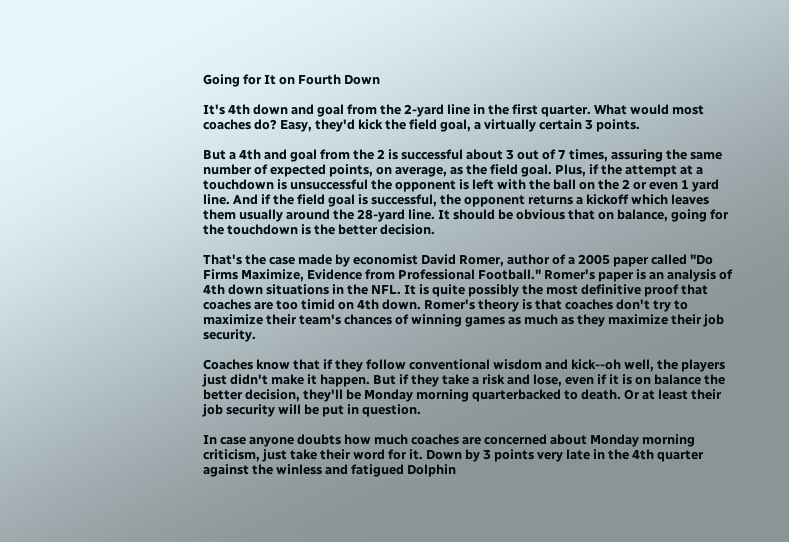Going for It on Fourth Down

It's 4th down and goal from the 2-yard line in the first quarter. What would most coaches do? Easy, they'd kick the field goal, a virtually certain 3 points.

But a 4th and goal from the 2 is successful about 3 out of 7 times, assuring the same number of expected points, on average, as the field goal. Plus, if the attempt at a touchdown is unsuccessful the opponent is left with the ball on the 2 or even 1 yard line. And if the field goal is successful, the opponent returns a kickoff which leaves them usually around the 28-yard line. It should be obvious that on balance, going for the touchdown is the better decision.

That's the case made by economist David Romer, author of a 2005 paper called "Do Firms Maximize, Evidence from Professional Football." Romer's paper is an analysis of 4th down situations in the NFL. It is quite possibly the most definitive proof that coaches are too timid on 4th down. Romer's theory is that coaches don't try to maximize their team's chances of winning games as much as they maximize their job security.

Coaches know that if they follow conventional wisdom and kick--oh well, the players just didn't make it happen. But if they take a risk and lose, even if it is on balance the better decision, they'll be Monday morning quarterbacked to death. Or at least their job security will be put in question.

In case anyone doubts how much coaches are concerned about Monday morning criticism, just take their word for it. Down by 3 points very late in the 4th quarter against the winless and fatigued Dolphin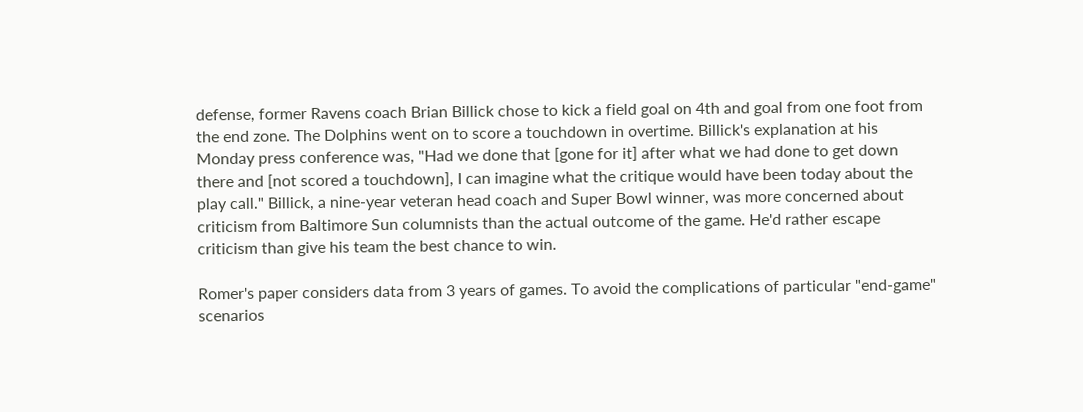defense, former Ravens coach Brian Billick chose to kick a field goal on 4th and goal from one foot from the end zone. The Dolphins went on to score a touchdown in overtime. Billick's explanation at his Monday press conference was, "Had we done that [gone for it] after what we had done to get down there and [not scored a touchdown], I can imagine what the critique would have been today about the play call." Billick, a nine-year veteran head coach and Super Bowl winner, was more concerned about criticism from Baltimore Sun columnists than the actual outcome of the game. He'd rather escape criticism than give his team the best chance to win.

Romer's paper considers data from 3 years of games. To avoid the complications of particular "end-game" scenarios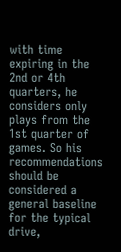with time expiring in the 2nd or 4th quarters, he considers only plays from the 1st quarter of games. So his recommendations should be considered a general baseline for the typical drive,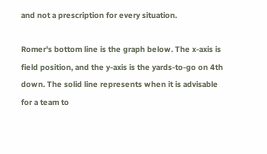and not a prescription for every situation.

Romer's bottom line is the graph below. The x-axis is field position, and the y-axis is the yards-to-go on 4th down. The solid line represents when it is advisable for a team to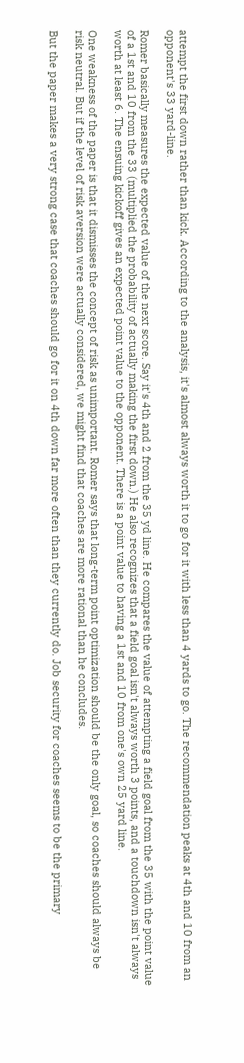attempt the first down rather than kick. According to the analysis, it's almost always worth it to go for it with less than 4 yards to go. The recommendation peaks at 4th and 10 from an opponent's 33 yard-line.

Romer basically measures the expected value of the next score. Say it's 4th and 2 from the 35 yd line. He compares the value of attempting a field goal from the 35 with the point value of a 1st and 10 from the 33 (multiplied the probability of actually making the first down.) He also recognizes that a field goal isn't always worth 3 points, and a touchdown isn't always worth at least 6. The ensuing kickoff gives an expected point value to the opponent. There is a point value to having a 1st and 10 from one's own 25 yard line.

One weakness of the paper is that it dismisses the concept of risk as unimportant. Romer says that long-term point optimization should be the only goal, so coaches should always be risk neutral. But if the level of risk aversion were actually considered, we might find that coaches are more rational than he concludes.

But the paper makes a very strong case that coaches should go for it on 4th down far more often than they currently do. Job security for coaches seems to be the primary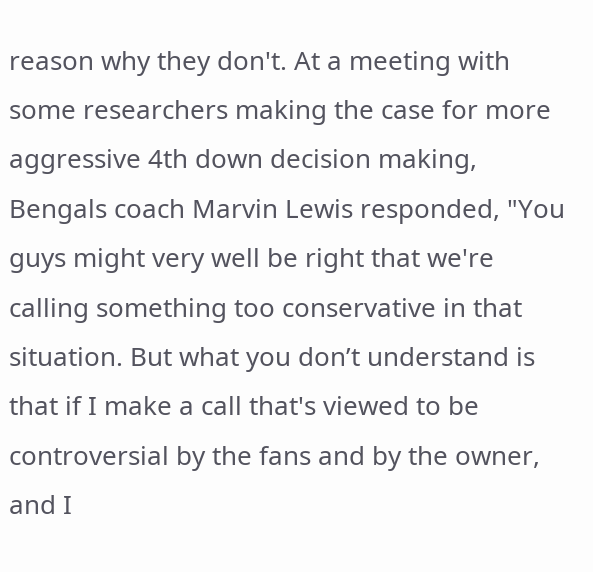reason why they don't. At a meeting with some researchers making the case for more aggressive 4th down decision making, Bengals coach Marvin Lewis responded, "You guys might very well be right that we're calling something too conservative in that situation. But what you don’t understand is that if I make a call that's viewed to be controversial by the fans and by the owner, and I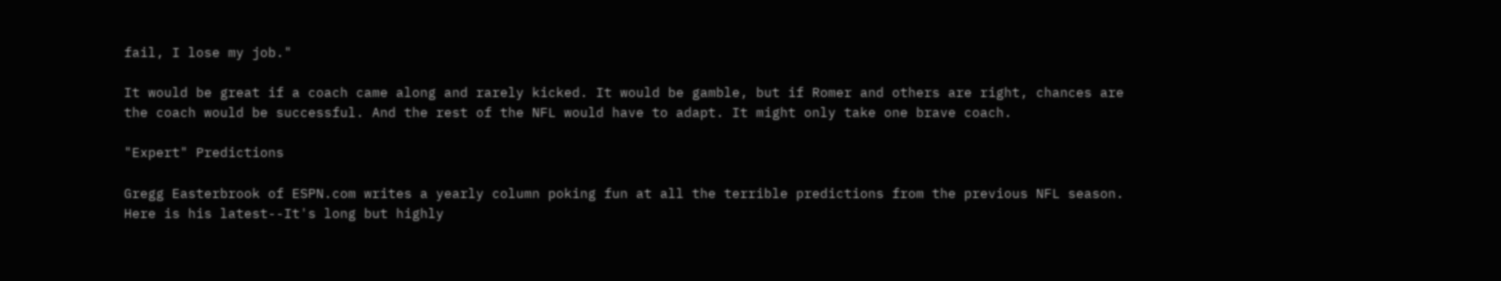fail, I lose my job."

It would be great if a coach came along and rarely kicked. It would be gamble, but if Romer and others are right, chances are the coach would be successful. And the rest of the NFL would have to adapt. It might only take one brave coach.

"Expert" Predictions

Gregg Easterbrook of ESPN.com writes a yearly column poking fun at all the terrible predictions from the previous NFL season. Here is his latest--It's long but highly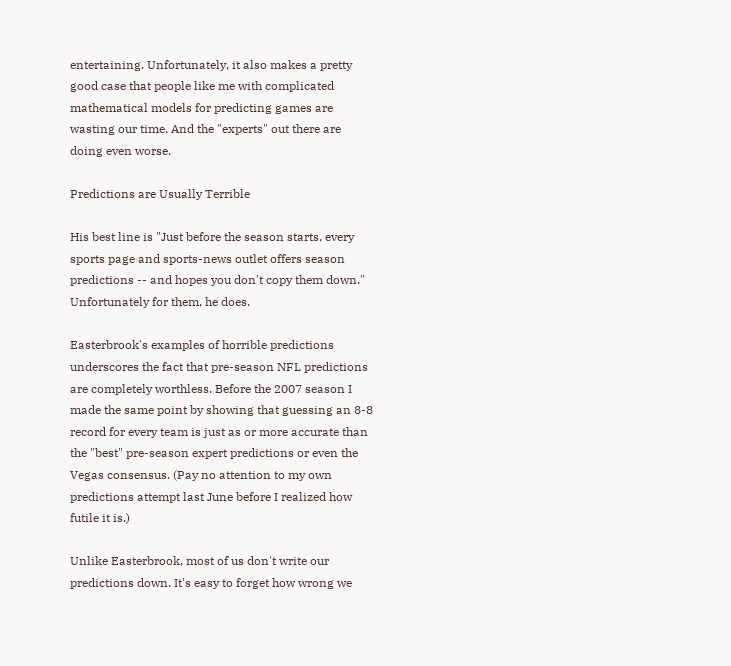entertaining. Unfortunately, it also makes a pretty good case that people like me with complicated mathematical models for predicting games are wasting our time. And the "experts" out there are doing even worse.

Predictions are Usually Terrible

His best line is "Just before the season starts, every sports page and sports-news outlet offers season predictions -- and hopes you don't copy them down." Unfortunately for them, he does.

Easterbrook's examples of horrible predictions underscores the fact that pre-season NFL predictions are completely worthless. Before the 2007 season I made the same point by showing that guessing an 8-8 record for every team is just as or more accurate than the "best" pre-season expert predictions or even the Vegas consensus. (Pay no attention to my own predictions attempt last June before I realized how futile it is.)

Unlike Easterbrook, most of us don't write our predictions down. It's easy to forget how wrong we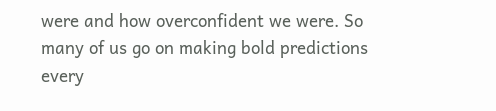were and how overconfident we were. So many of us go on making bold predictions every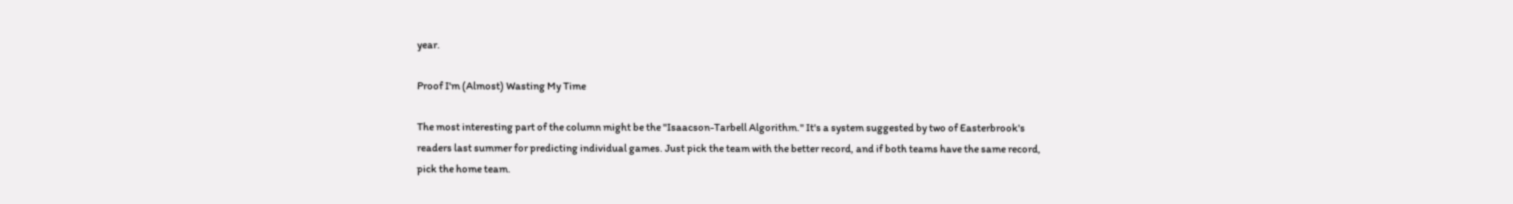year.

Proof I'm (Almost) Wasting My Time

The most interesting part of the column might be the "Isaacson-Tarbell Algorithm." It's a system suggested by two of Easterbrook's readers last summer for predicting individual games. Just pick the team with the better record, and if both teams have the same record, pick the home team.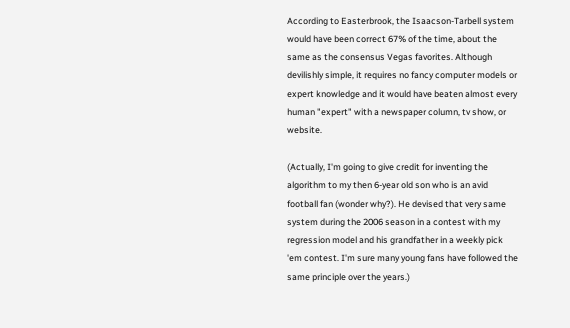According to Easterbrook, the Isaacson-Tarbell system would have been correct 67% of the time, about the same as the consensus Vegas favorites. Although devilishly simple, it requires no fancy computer models or expert knowledge and it would have beaten almost every human "expert" with a newspaper column, tv show, or website.

(Actually, I'm going to give credit for inventing the algorithm to my then 6-year old son who is an avid football fan (wonder why?). He devised that very same system during the 2006 season in a contest with my regression model and his grandfather in a weekly pick 'em contest. I'm sure many young fans have followed the same principle over the years.)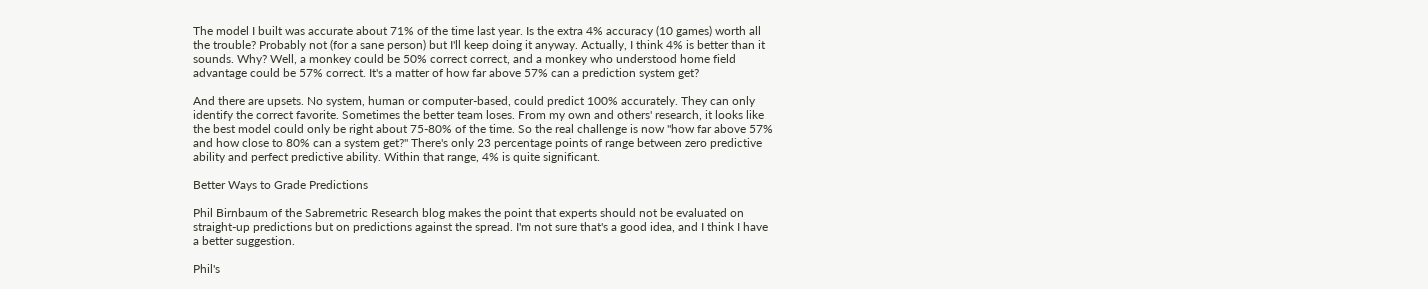The model I built was accurate about 71% of the time last year. Is the extra 4% accuracy (10 games) worth all the trouble? Probably not (for a sane person) but I'll keep doing it anyway. Actually, I think 4% is better than it sounds. Why? Well, a monkey could be 50% correct correct, and a monkey who understood home field advantage could be 57% correct. It's a matter of how far above 57% can a prediction system get?

And there are upsets. No system, human or computer-based, could predict 100% accurately. They can only identify the correct favorite. Sometimes the better team loses. From my own and others' research, it looks like the best model could only be right about 75-80% of the time. So the real challenge is now "how far above 57% and how close to 80% can a system get?" There's only 23 percentage points of range between zero predictive ability and perfect predictive ability. Within that range, 4% is quite significant.

Better Ways to Grade Predictions

Phil Birnbaum of the Sabremetric Research blog makes the point that experts should not be evaluated on straight-up predictions but on predictions against the spread. I'm not sure that's a good idea, and I think I have a better suggestion.

Phil's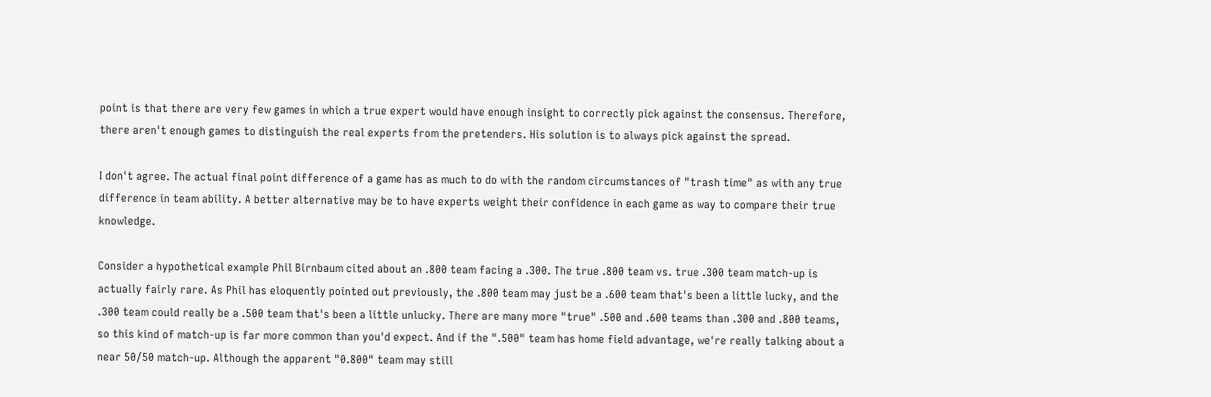point is that there are very few games in which a true expert would have enough insight to correctly pick against the consensus. Therefore, there aren't enough games to distinguish the real experts from the pretenders. His solution is to always pick against the spread.

I don't agree. The actual final point difference of a game has as much to do with the random circumstances of "trash time" as with any true difference in team ability. A better alternative may be to have experts weight their confidence in each game as way to compare their true knowledge.

Consider a hypothetical example Phil Birnbaum cited about an .800 team facing a .300. The true .800 team vs. true .300 team match-up is actually fairly rare. As Phil has eloquently pointed out previously, the .800 team may just be a .600 team that's been a little lucky, and the .300 team could really be a .500 team that's been a little unlucky. There are many more "true" .500 and .600 teams than .300 and .800 teams, so this kind of match-up is far more common than you'd expect. And if the ".500" team has home field advantage, we're really talking about a near 50/50 match-up. Although the apparent "0.800" team may still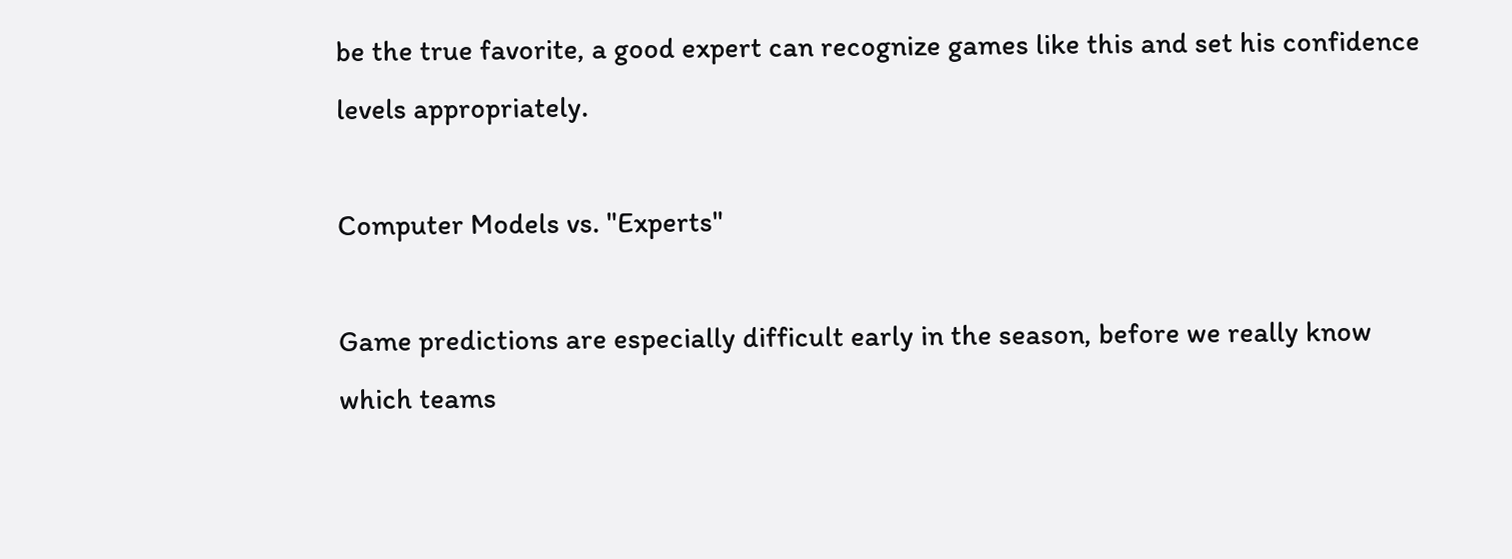be the true favorite, a good expert can recognize games like this and set his confidence levels appropriately.

Computer Models vs. "Experts"

Game predictions are especially difficult early in the season, before we really know which teams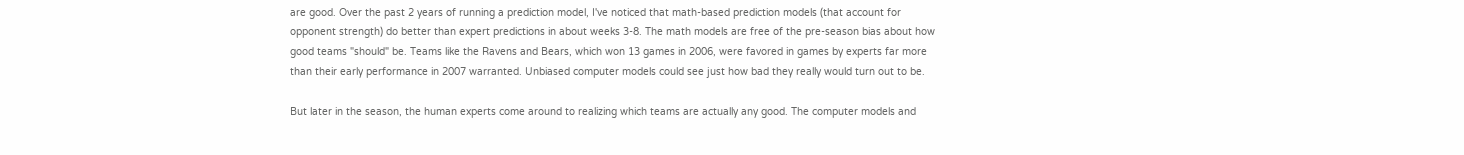are good. Over the past 2 years of running a prediction model, I've noticed that math-based prediction models (that account for opponent strength) do better than expert predictions in about weeks 3-8. The math models are free of the pre-season bias about how good teams "should" be. Teams like the Ravens and Bears, which won 13 games in 2006, were favored in games by experts far more than their early performance in 2007 warranted. Unbiased computer models could see just how bad they really would turn out to be.

But later in the season, the human experts come around to realizing which teams are actually any good. The computer models and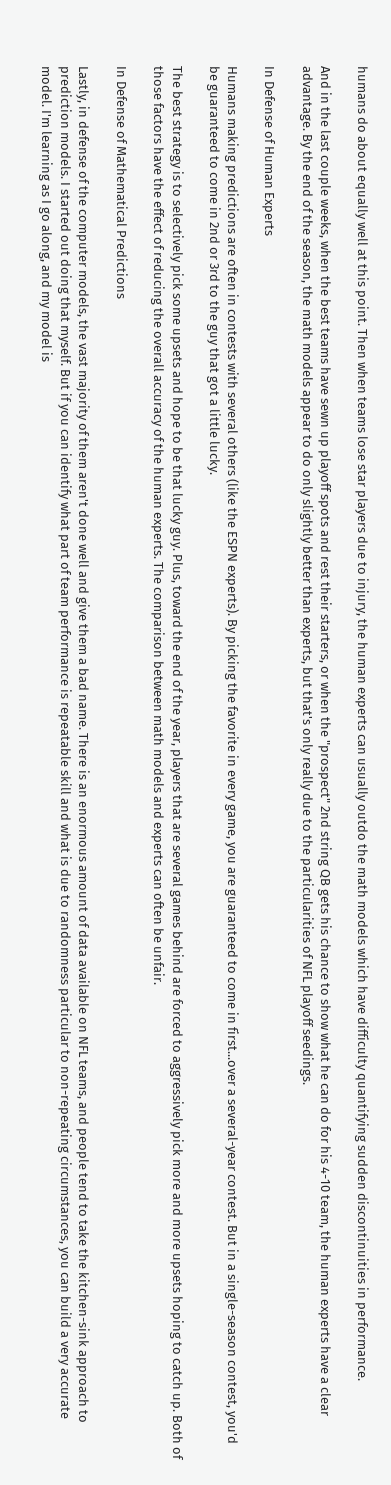humans do about equally well at this point. Then when teams lose star players due to injury, the human experts can usually outdo the math models which have difficulty quantifying sudden discontinuities in performance.

And in the last couple weeks, when the best teams have sewn up playoff spots and rest their starters, or when the "prospect" 2nd string QB gets his chance to show what he can do for his 4-10 team, the human experts have a clear advantage. By the end of the season, the math models appear to do only slightly better than experts, but that's only really due to the particularities of NFL playoff seedings.

In Defense of Human Experts

Humans making predictions are often in contests with several others (like the ESPN experts). By picking the favorite in every game, you are guaranteed to come in first...over a several-year contest. But in a single-season contest, you'd be guaranteed to come in 2nd or 3rd to the guy that got a little lucky.

The best strategy is to selectively pick some upsets and hope to be that lucky guy. Plus, toward the end of the year, players that are several games behind are forced to aggressively pick more and more upsets hoping to catch up. Both of those factors have the effect of reducing the overall accuracy of the human experts. The comparison between math models and experts can often be unfair.

In Defense of Mathematical Predictions

Lastly, in defense of the computer models, the vast majority of them aren't done well and give them a bad name. There is an enormous amount of data available on NFL teams, and people tend to take the kitchen-sink approach to prediction models. I started out doing that myself. But if you can identify what part of team performance is repeatable skill and what is due to randomness particular to non-repeating circumstances, you can build a very accurate model. I'm learning as I go along, and my model is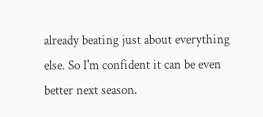already beating just about everything else. So I'm confident it can be even better next season.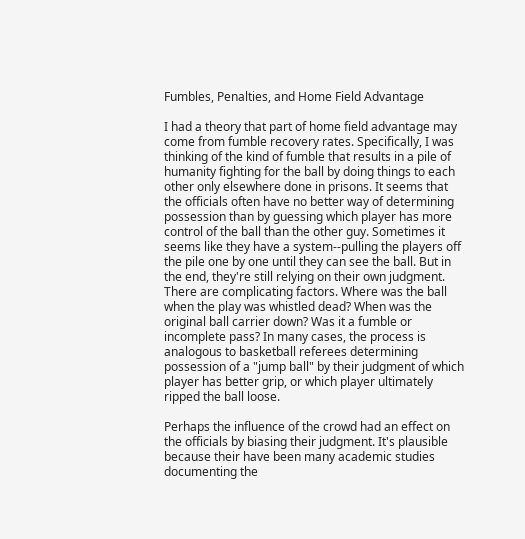Fumbles, Penalties, and Home Field Advantage

I had a theory that part of home field advantage may come from fumble recovery rates. Specifically, I was thinking of the kind of fumble that results in a pile of humanity fighting for the ball by doing things to each other only elsewhere done in prisons. It seems that the officials often have no better way of determining possession than by guessing which player has more control of the ball than the other guy. Sometimes it seems like they have a system--pulling the players off the pile one by one until they can see the ball. But in the end, they're still relying on their own judgment. There are complicating factors. Where was the ball when the play was whistled dead? When was the original ball carrier down? Was it a fumble or incomplete pass? In many cases, the process is analogous to basketball referees determining possession of a "jump ball" by their judgment of which player has better grip, or which player ultimately ripped the ball loose.

Perhaps the influence of the crowd had an effect on the officials by biasing their judgment. It's plausible because their have been many academic studies documenting the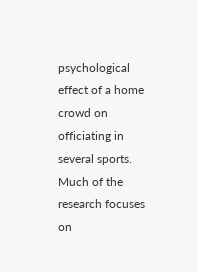psychological effect of a home crowd on officiating in several sports. Much of the research focuses on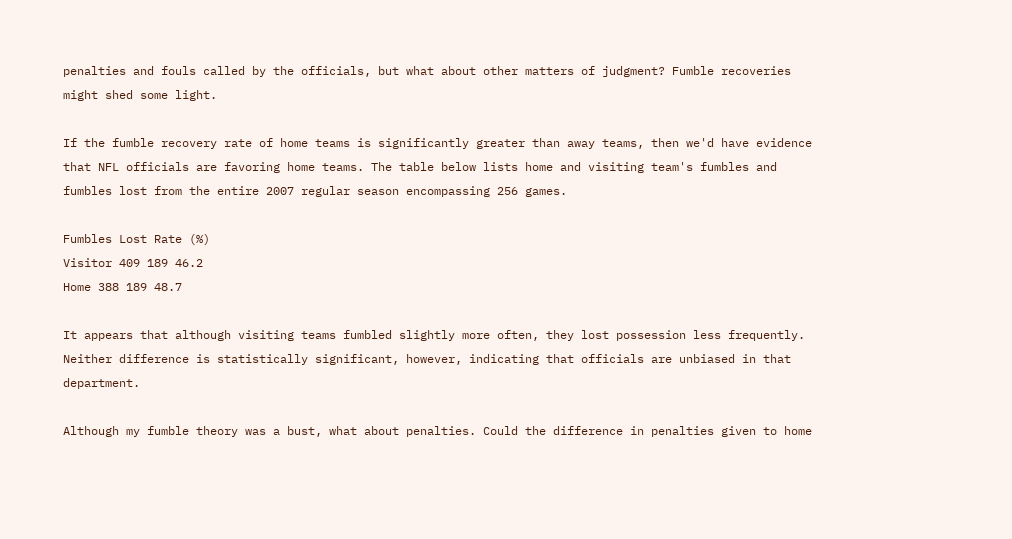penalties and fouls called by the officials, but what about other matters of judgment? Fumble recoveries might shed some light.

If the fumble recovery rate of home teams is significantly greater than away teams, then we'd have evidence that NFL officials are favoring home teams. The table below lists home and visiting team's fumbles and fumbles lost from the entire 2007 regular season encompassing 256 games.

Fumbles Lost Rate (%)
Visitor 409 189 46.2
Home 388 189 48.7

It appears that although visiting teams fumbled slightly more often, they lost possession less frequently. Neither difference is statistically significant, however, indicating that officials are unbiased in that department.

Although my fumble theory was a bust, what about penalties. Could the difference in penalties given to home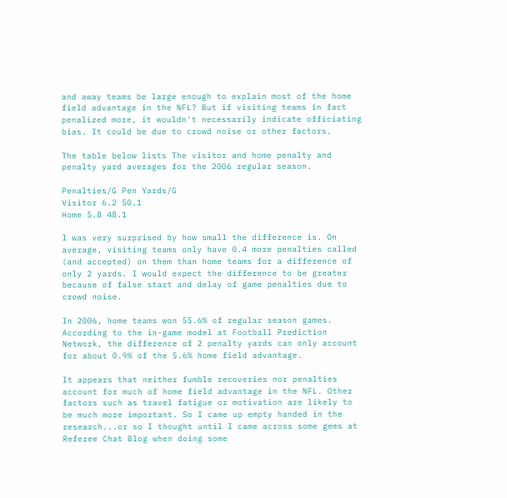and away teams be large enough to explain most of the home field advantage in the NFL? But if visiting teams in fact penalized more, it wouldn't necessarily indicate officiating bias. It could be due to crowd noise or other factors.

The table below lists The visitor and home penalty and penalty yard averages for the 2006 regular season.

Penalties/G Pen Yards/G
Visitor 6.2 50.1
Home 5.8 48.1

I was very surprised by how small the difference is. On average, visiting teams only have 0.4 more penalties called (and accepted) on them than home teams for a difference of only 2 yards. I would expect the difference to be greater because of false start and delay of game penalties due to crowd noise.

In 2006, home teams won 55.6% of regular season games. According to the in-game model at Football Prediction Network, the difference of 2 penalty yards can only account for about 0.9% of the 5.6% home field advantage.

It appears that neither fumble recoveries nor penalties account for much of home field advantage in the NFL. Other factors such as travel fatigue or motivation are likely to be much more important. So I came up empty handed in the research...or so I thought until I came across some gems at Referee Chat Blog when doing some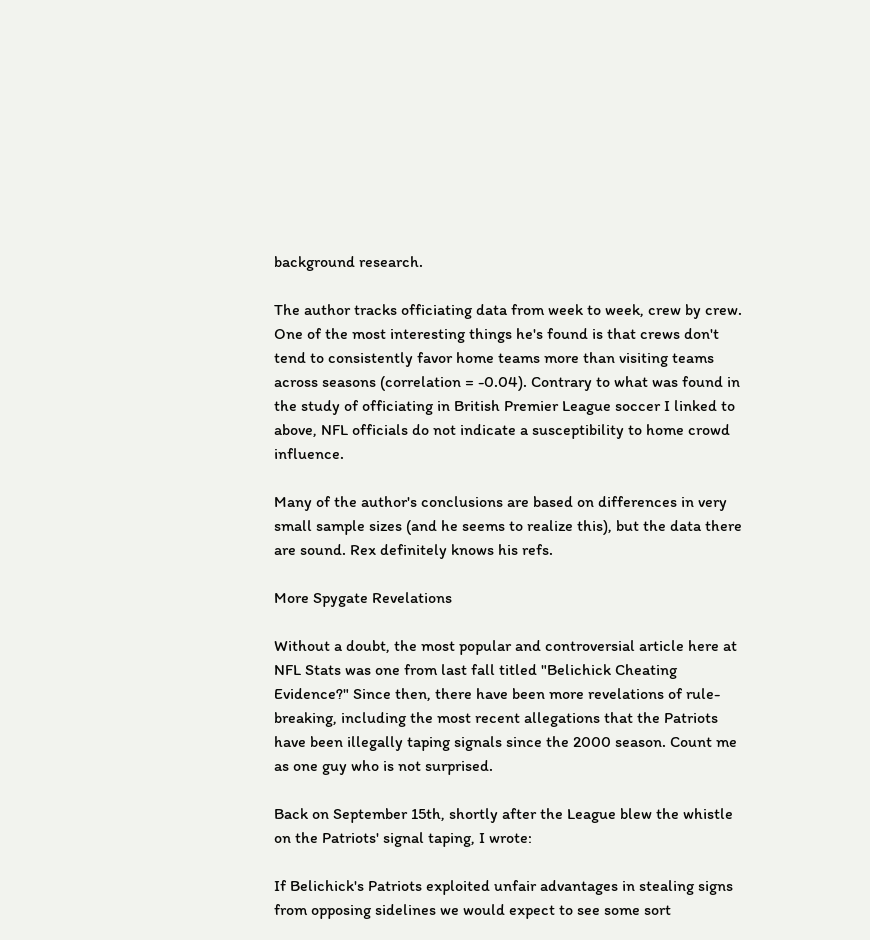background research.

The author tracks officiating data from week to week, crew by crew. One of the most interesting things he's found is that crews don't tend to consistently favor home teams more than visiting teams across seasons (correlation = -0.04). Contrary to what was found in the study of officiating in British Premier League soccer I linked to above, NFL officials do not indicate a susceptibility to home crowd influence.

Many of the author's conclusions are based on differences in very small sample sizes (and he seems to realize this), but the data there are sound. Rex definitely knows his refs.

More Spygate Revelations

Without a doubt, the most popular and controversial article here at NFL Stats was one from last fall titled "Belichick Cheating Evidence?" Since then, there have been more revelations of rule-breaking, including the most recent allegations that the Patriots have been illegally taping signals since the 2000 season. Count me as one guy who is not surprised.

Back on September 15th, shortly after the League blew the whistle on the Patriots' signal taping, I wrote:

If Belichick's Patriots exploited unfair advantages in stealing signs from opposing sidelines we would expect to see some sort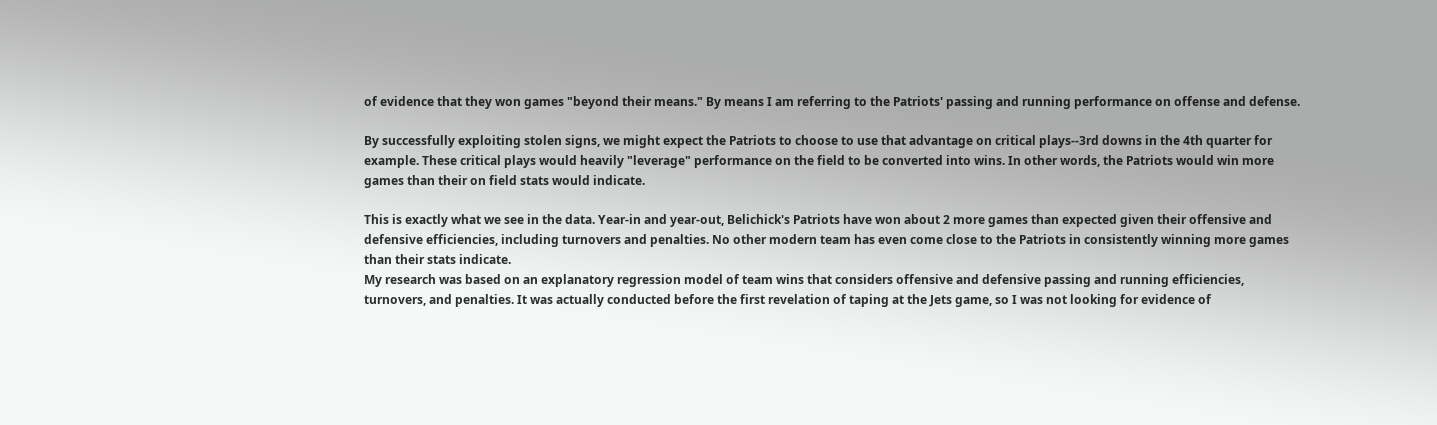of evidence that they won games "beyond their means." By means I am referring to the Patriots' passing and running performance on offense and defense.

By successfully exploiting stolen signs, we might expect the Patriots to choose to use that advantage on critical plays--3rd downs in the 4th quarter for example. These critical plays would heavily "leverage" performance on the field to be converted into wins. In other words, the Patriots would win more games than their on field stats would indicate.

This is exactly what we see in the data. Year-in and year-out, Belichick's Patriots have won about 2 more games than expected given their offensive and defensive efficiencies, including turnovers and penalties. No other modern team has even come close to the Patriots in consistently winning more games than their stats indicate.
My research was based on an explanatory regression model of team wins that considers offensive and defensive passing and running efficiencies, turnovers, and penalties. It was actually conducted before the first revelation of taping at the Jets game, so I was not looking for evidence of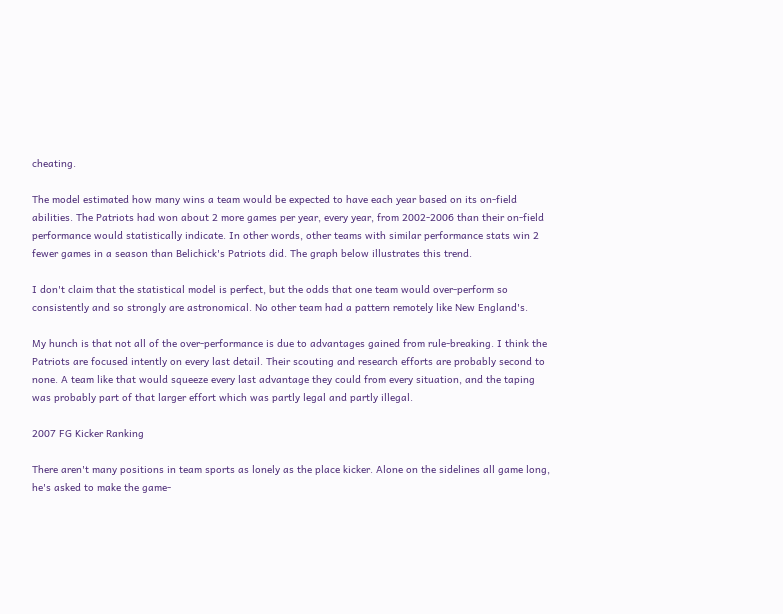cheating.

The model estimated how many wins a team would be expected to have each year based on its on-field abilities. The Patriots had won about 2 more games per year, every year, from 2002-2006 than their on-field performance would statistically indicate. In other words, other teams with similar performance stats win 2 fewer games in a season than Belichick's Patriots did. The graph below illustrates this trend.

I don't claim that the statistical model is perfect, but the odds that one team would over-perform so consistently and so strongly are astronomical. No other team had a pattern remotely like New England's.

My hunch is that not all of the over-performance is due to advantages gained from rule-breaking. I think the Patriots are focused intently on every last detail. Their scouting and research efforts are probably second to none. A team like that would squeeze every last advantage they could from every situation, and the taping was probably part of that larger effort which was partly legal and partly illegal.

2007 FG Kicker Ranking

There aren't many positions in team sports as lonely as the place kicker. Alone on the sidelines all game long, he's asked to make the game-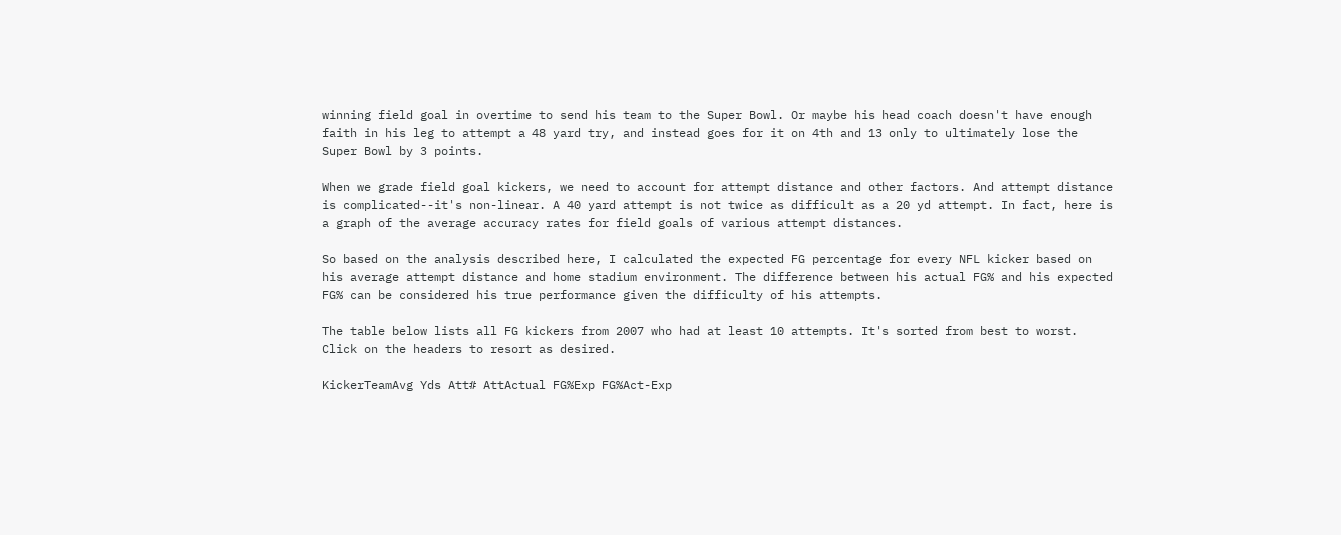winning field goal in overtime to send his team to the Super Bowl. Or maybe his head coach doesn't have enough faith in his leg to attempt a 48 yard try, and instead goes for it on 4th and 13 only to ultimately lose the Super Bowl by 3 points.

When we grade field goal kickers, we need to account for attempt distance and other factors. And attempt distance is complicated--it's non-linear. A 40 yard attempt is not twice as difficult as a 20 yd attempt. In fact, here is a graph of the average accuracy rates for field goals of various attempt distances.

So based on the analysis described here, I calculated the expected FG percentage for every NFL kicker based on his average attempt distance and home stadium environment. The difference between his actual FG% and his expected FG% can be considered his true performance given the difficulty of his attempts.

The table below lists all FG kickers from 2007 who had at least 10 attempts. It's sorted from best to worst. Click on the headers to resort as desired.

KickerTeamAvg Yds Att# AttActual FG%Exp FG%Act-Exp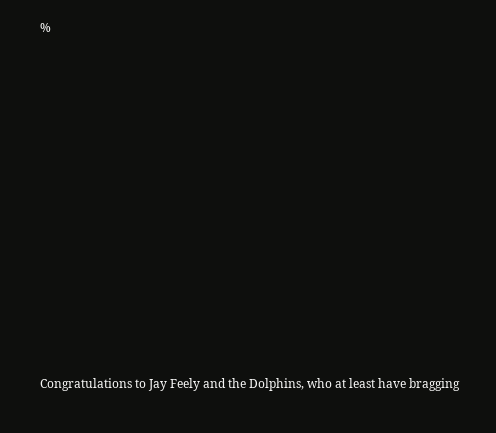%

















Congratulations to Jay Feely and the Dolphins, who at least have bragging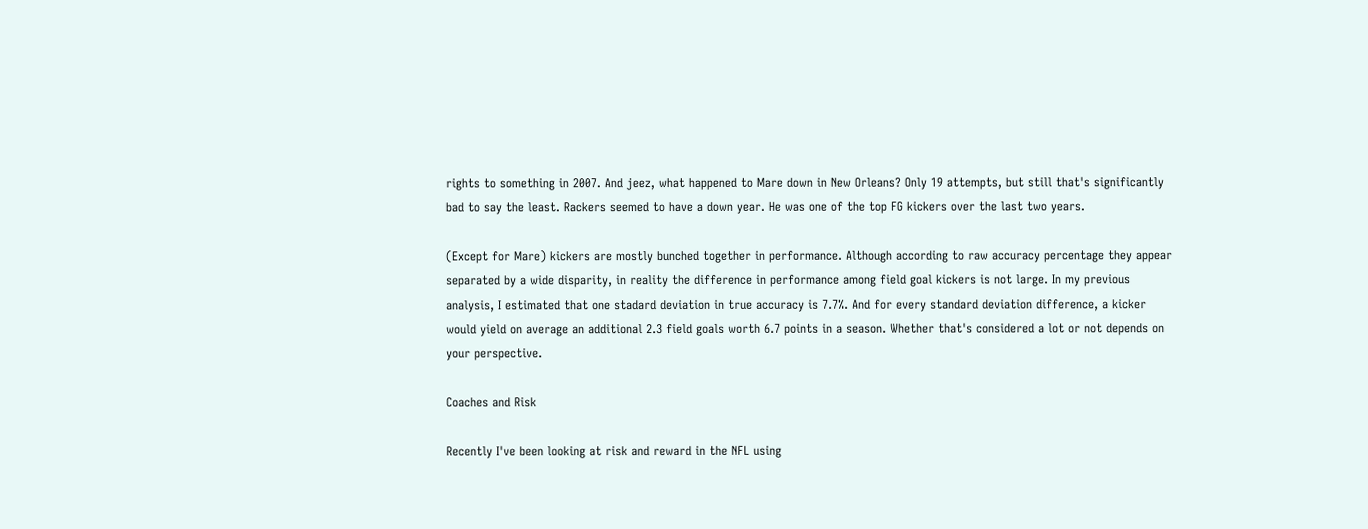rights to something in 2007. And jeez, what happened to Mare down in New Orleans? Only 19 attempts, but still that's significantly bad to say the least. Rackers seemed to have a down year. He was one of the top FG kickers over the last two years.

(Except for Mare) kickers are mostly bunched together in performance. Although according to raw accuracy percentage they appear separated by a wide disparity, in reality the difference in performance among field goal kickers is not large. In my previous analysis, I estimated that one stadard deviation in true accuracy is 7.7%. And for every standard deviation difference, a kicker would yield on average an additional 2.3 field goals worth 6.7 points in a season. Whether that's considered a lot or not depends on your perspective.

Coaches and Risk

Recently I've been looking at risk and reward in the NFL using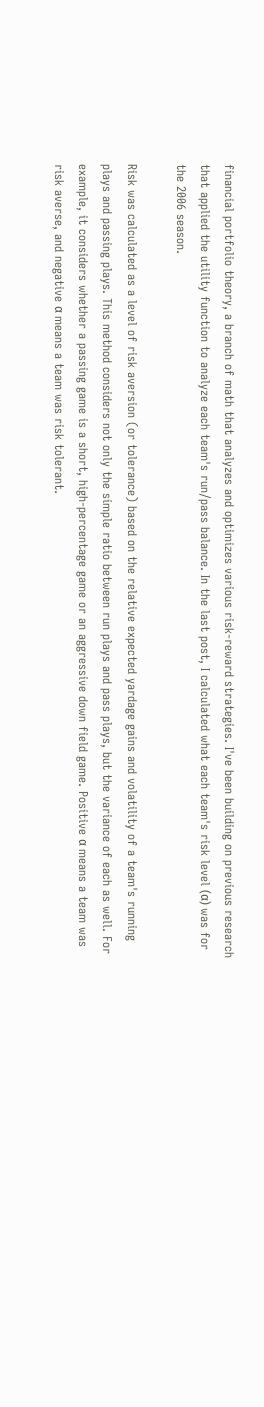financial portfolio theory, a branch of math that analyzes and optimizes various risk-reward strategies. I've been building on previous research that applied the utility function to analyze each team's run/pass balance. In the last post, I calculated what each team's risk level (α) was for the 2006 season.

Risk was calculated as a level of risk aversion (or tolerance) based on the relative expected yardage gains and volatility of a team's running plays and passing plays. This method considers not only the simple ratio between run plays and pass plays, but the variance of each as well. For example, it considers whether a passing game is a short, high-percentage game or an aggressive down field game. Positive α means a team was risk averse, and negative α means a team was risk tolerant.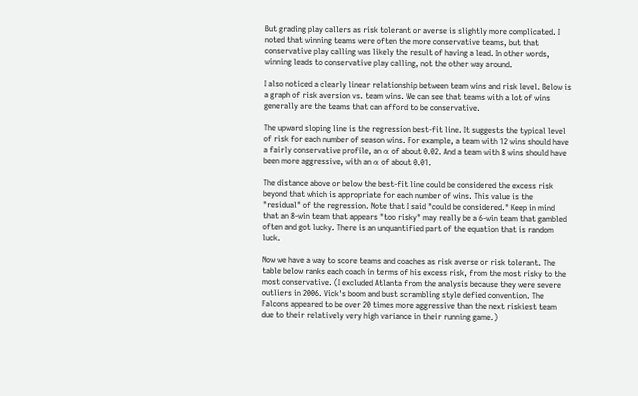But grading play callers as risk tolerant or averse is slightly more complicated. I noted that winning teams were often the more conservative teams, but that conservative play calling was likely the result of having a lead. In other words, winning leads to conservative play calling, not the other way around.

I also noticed a clearly linear relationship between team wins and risk level. Below is a graph of risk aversion vs. team wins. We can see that teams with a lot of wins generally are the teams that can afford to be conservative.

The upward sloping line is the regression best-fit line. It suggests the typical level of risk for each number of season wins. For example, a team with 12 wins should have a fairly conservative profile, an α of about 0.02. And a team with 8 wins should have been more aggressive, with an α of about 0.01.

The distance above or below the best-fit line could be considered the excess risk beyond that which is appropriate for each number of wins. This value is the "residual" of the regression. Note that I said "could be considered." Keep in mind that an 8-win team that appears "too risky" may really be a 6-win team that gambled often and got lucky. There is an unquantified part of the equation that is random luck.

Now we have a way to score teams and coaches as risk averse or risk tolerant. The table below ranks each coach in terms of his excess risk, from the most risky to the most conservative. (I excluded Atlanta from the analysis because they were severe outliers in 2006. Vick's boom and bust scrambling style defied convention. The Falcons appeared to be over 20 times more aggressive than the next riskiest team due to their relatively very high variance in their running game.)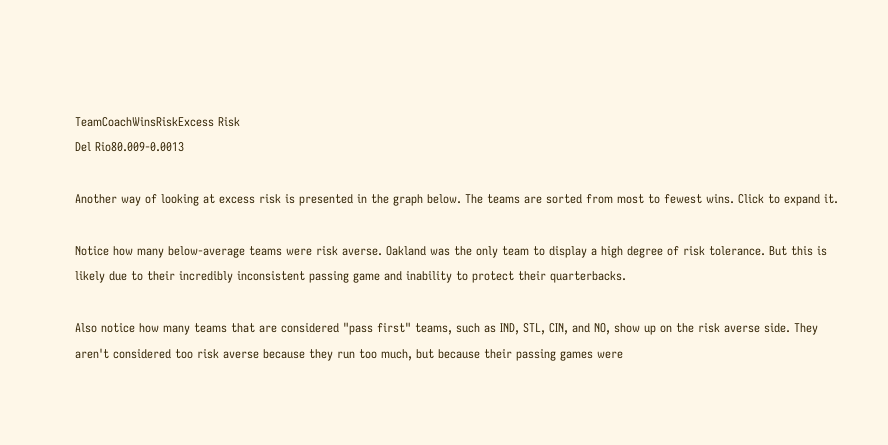TeamCoachWinsRiskExcess Risk
Del Rio80.009-0.0013

Another way of looking at excess risk is presented in the graph below. The teams are sorted from most to fewest wins. Click to expand it.

Notice how many below-average teams were risk averse. Oakland was the only team to display a high degree of risk tolerance. But this is likely due to their incredibly inconsistent passing game and inability to protect their quarterbacks.

Also notice how many teams that are considered "pass first" teams, such as IND, STL, CIN, and NO, show up on the risk averse side. They aren't considered too risk averse because they run too much, but because their passing games were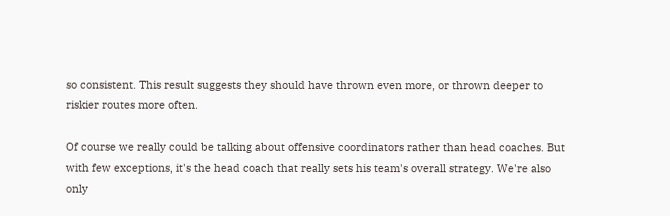so consistent. This result suggests they should have thrown even more, or thrown deeper to riskier routes more often.

Of course we really could be talking about offensive coordinators rather than head coaches. But with few exceptions, it's the head coach that really sets his team's overall strategy. We're also only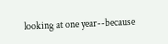looking at one year--because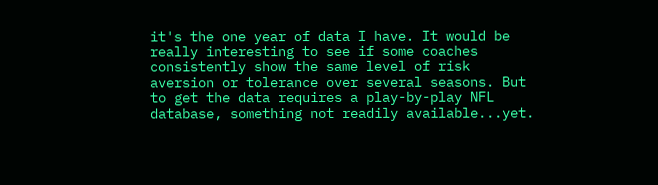it's the one year of data I have. It would be really interesting to see if some coaches consistently show the same level of risk aversion or tolerance over several seasons. But to get the data requires a play-by-play NFL database, something not readily available...yet.